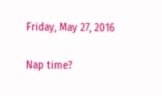Friday, May 27, 2016

Nap time?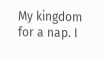My kingdom for a nap. I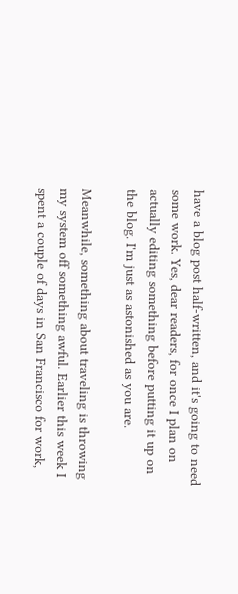have a blog post half-written, and it's going to need some work. Yes, dear readers, for once I plan on actually editing something before putting it up on the blog. I'm just as astonished as you are.

Meanwhile, something about traveling is throwing my system off something awful. Earlier this week I spent a couple of days in San Francisco for work,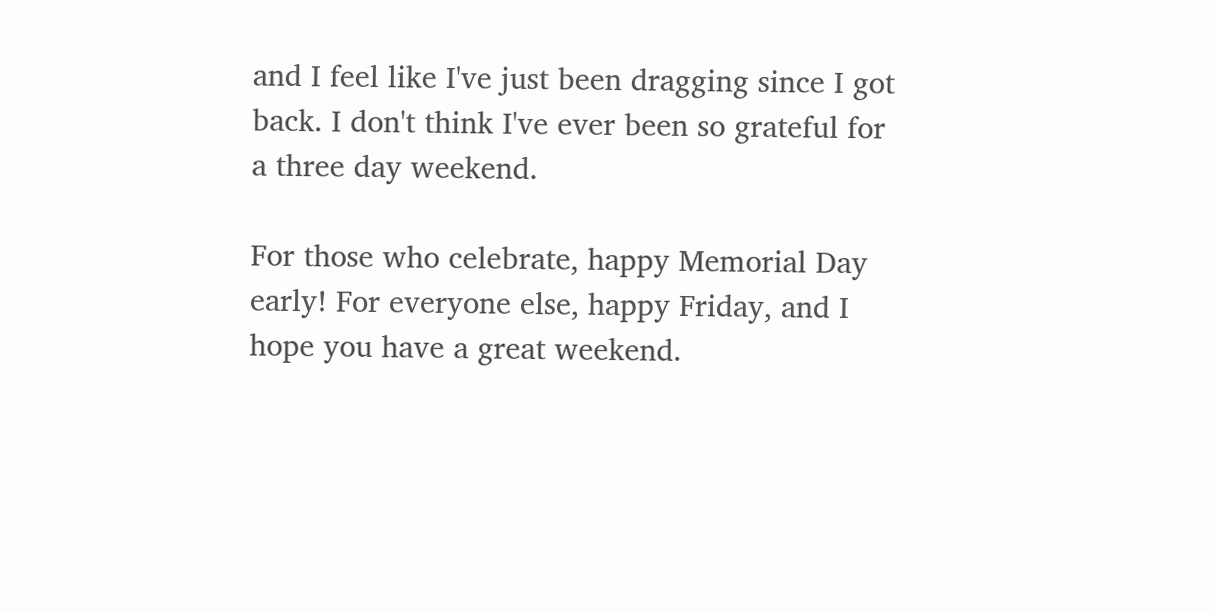and I feel like I've just been dragging since I got back. I don't think I've ever been so grateful for a three day weekend.

For those who celebrate, happy Memorial Day early! For everyone else, happy Friday, and I hope you have a great weekend.